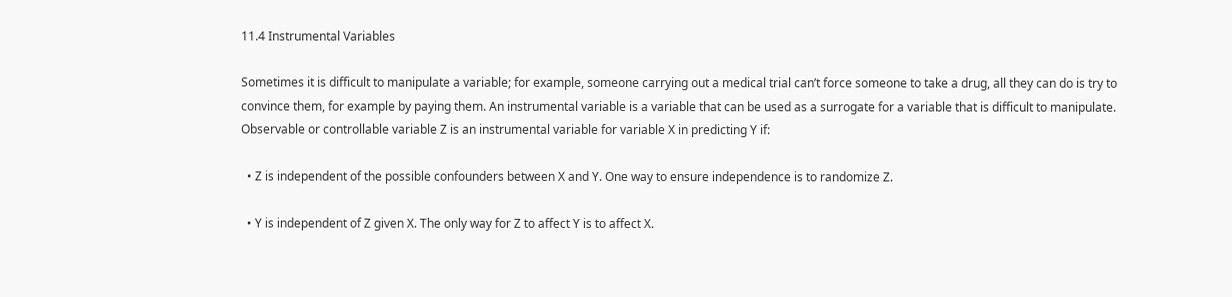11.4 Instrumental Variables

Sometimes it is difficult to manipulate a variable; for example, someone carrying out a medical trial can’t force someone to take a drug, all they can do is try to convince them, for example by paying them. An instrumental variable is a variable that can be used as a surrogate for a variable that is difficult to manipulate. Observable or controllable variable Z is an instrumental variable for variable X in predicting Y if:

  • Z is independent of the possible confounders between X and Y. One way to ensure independence is to randomize Z.

  • Y is independent of Z given X. The only way for Z to affect Y is to affect X.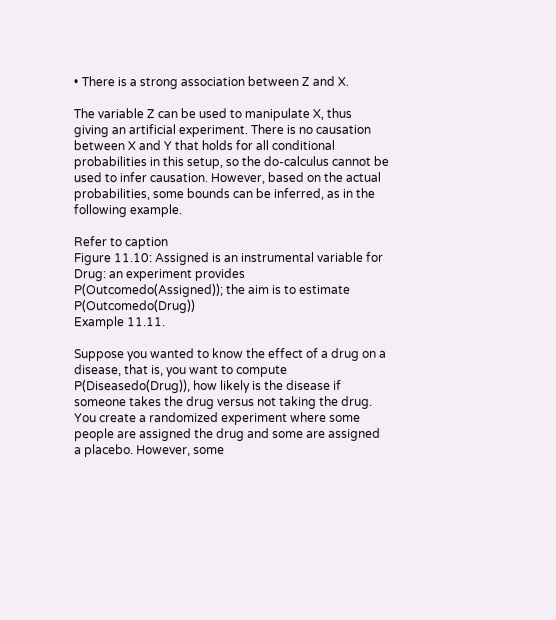• There is a strong association between Z and X.

The variable Z can be used to manipulate X, thus giving an artificial experiment. There is no causation between X and Y that holds for all conditional probabilities in this setup, so the do-calculus cannot be used to infer causation. However, based on the actual probabilities, some bounds can be inferred, as in the following example.

Refer to caption
Figure 11.10: Assigned is an instrumental variable for Drug: an experiment provides P(Outcomedo(Assigned)); the aim is to estimate P(Outcomedo(Drug))
Example 11.11.

Suppose you wanted to know the effect of a drug on a disease, that is, you want to compute P(Diseasedo(Drug)), how likely is the disease if someone takes the drug versus not taking the drug. You create a randomized experiment where some people are assigned the drug and some are assigned a placebo. However, some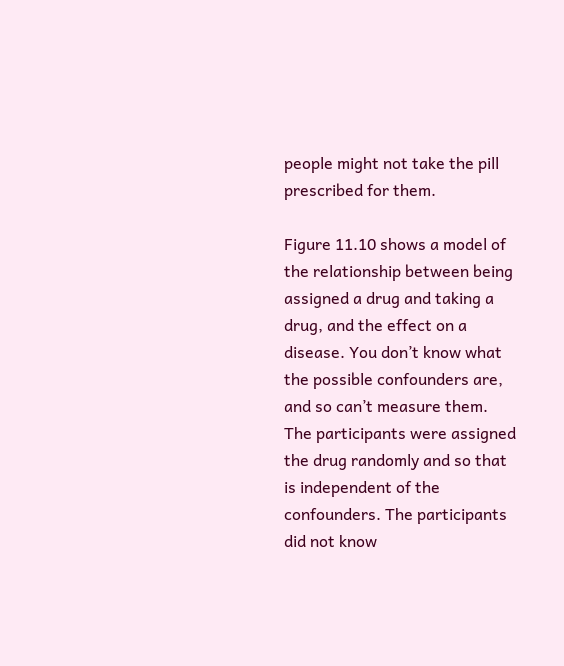people might not take the pill prescribed for them.

Figure 11.10 shows a model of the relationship between being assigned a drug and taking a drug, and the effect on a disease. You don’t know what the possible confounders are, and so can’t measure them. The participants were assigned the drug randomly and so that is independent of the confounders. The participants did not know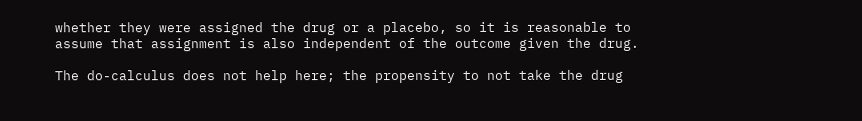whether they were assigned the drug or a placebo, so it is reasonable to assume that assignment is also independent of the outcome given the drug.

The do-calculus does not help here; the propensity to not take the drug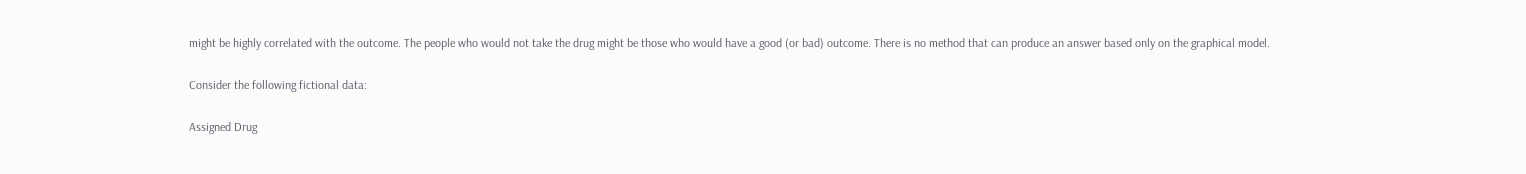might be highly correlated with the outcome. The people who would not take the drug might be those who would have a good (or bad) outcome. There is no method that can produce an answer based only on the graphical model.

Consider the following fictional data:

Assigned Drug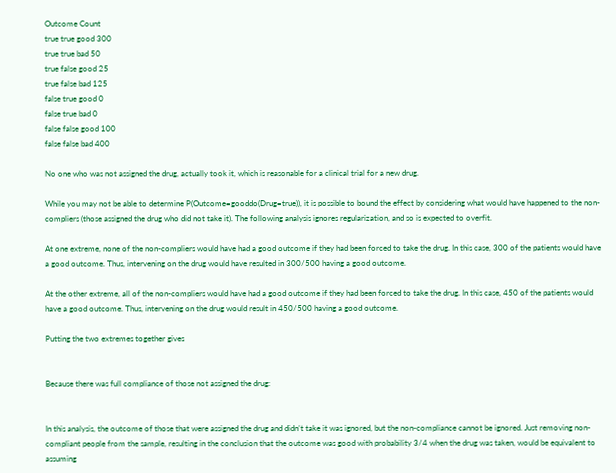Outcome Count
true true good 300
true true bad 50
true false good 25
true false bad 125
false true good 0
false true bad 0
false false good 100
false false bad 400

No one who was not assigned the drug, actually took it, which is reasonable for a clinical trial for a new drug.

While you may not be able to determine P(Outcome=gooddo(Drug=true)), it is possible to bound the effect by considering what would have happened to the non-compliers (those assigned the drug who did not take it). The following analysis ignores regularization, and so is expected to overfit.

At one extreme, none of the non-compliers would have had a good outcome if they had been forced to take the drug. In this case, 300 of the patients would have a good outcome. Thus, intervening on the drug would have resulted in 300/500 having a good outcome.

At the other extreme, all of the non-compliers would have had a good outcome if they had been forced to take the drug. In this case, 450 of the patients would have a good outcome. Thus, intervening on the drug would result in 450/500 having a good outcome.

Putting the two extremes together gives


Because there was full compliance of those not assigned the drug:


In this analysis, the outcome of those that were assigned the drug and didn’t take it was ignored, but the non-compliance cannot be ignored. Just removing non-compliant people from the sample, resulting in the conclusion that the outcome was good with probability 3/4 when the drug was taken, would be equivalent to assuming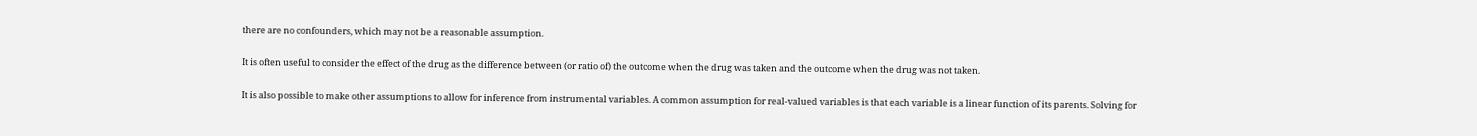there are no confounders, which may not be a reasonable assumption.

It is often useful to consider the effect of the drug as the difference between (or ratio of) the outcome when the drug was taken and the outcome when the drug was not taken.

It is also possible to make other assumptions to allow for inference from instrumental variables. A common assumption for real-valued variables is that each variable is a linear function of its parents. Solving for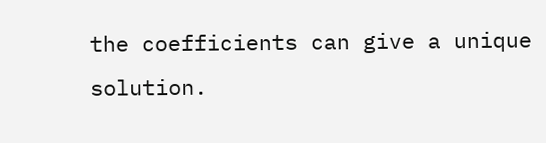the coefficients can give a unique solution.